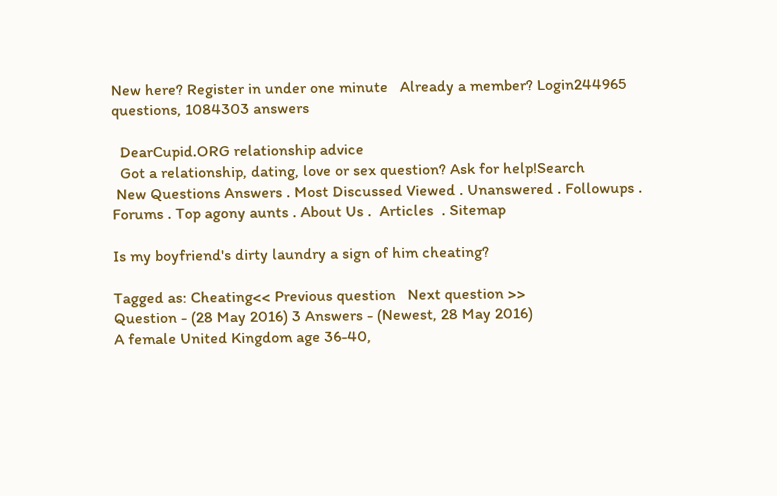New here? Register in under one minute   Already a member? Login244965 questions, 1084303 answers

  DearCupid.ORG relationship advice
  Got a relationship, dating, love or sex question? Ask for help!Search
 New Questions Answers . Most Discussed Viewed . Unanswered . Followups . Forums . Top agony aunts . About Us .  Articles  . Sitemap

Is my boyfriend's dirty laundry a sign of him cheating?

Tagged as: Cheating<< Previous question   Next question >>
Question - (28 May 2016) 3 Answers - (Newest, 28 May 2016)
A female United Kingdom age 36-40,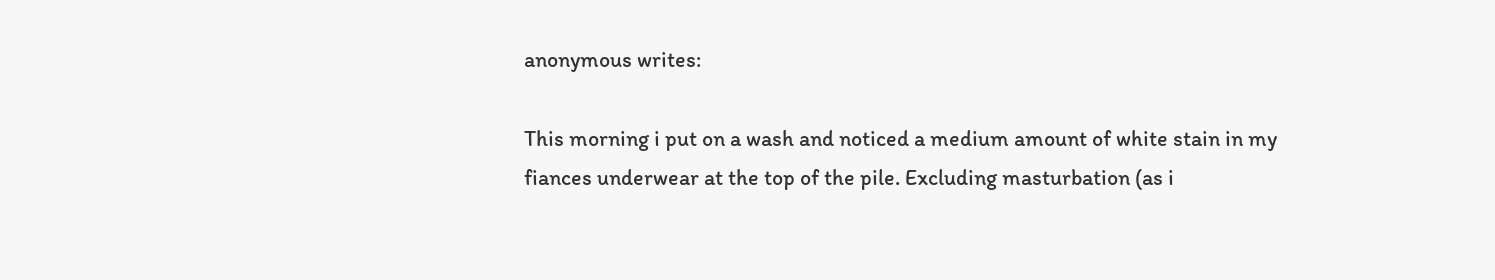anonymous writes:

This morning i put on a wash and noticed a medium amount of white stain in my fiances underwear at the top of the pile. Excluding masturbation (as i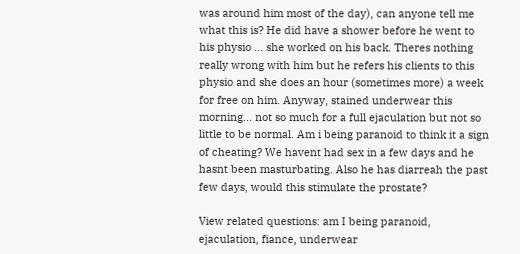was around him most of the day), can anyone tell me what this is? He did have a shower before he went to his physio ... she worked on his back. Theres nothing really wrong with him but he refers his clients to this physio and she does an hour (sometimes more) a week for free on him. Anyway, stained underwear this morning... not so much for a full ejaculation but not so little to be normal. Am i being paranoid to think it a sign of cheating? We havent had sex in a few days and he hasnt been masturbating. Also he has diarreah the past few days, would this stimulate the prostate?

View related questions: am I being paranoid, ejaculation, fiance, underwear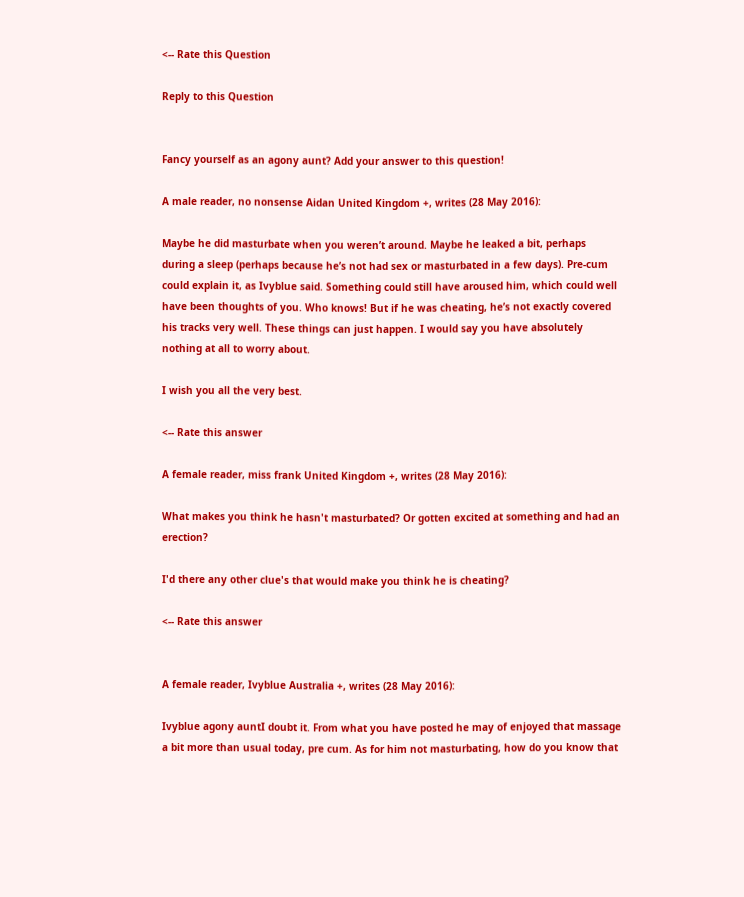<-- Rate this Question

Reply to this Question


Fancy yourself as an agony aunt? Add your answer to this question!

A male reader, no nonsense Aidan United Kingdom +, writes (28 May 2016):

Maybe he did masturbate when you weren’t around. Maybe he leaked a bit, perhaps during a sleep (perhaps because he’s not had sex or masturbated in a few days). Pre-cum could explain it, as Ivyblue said. Something could still have aroused him, which could well have been thoughts of you. Who knows! But if he was cheating, he’s not exactly covered his tracks very well. These things can just happen. I would say you have absolutely nothing at all to worry about.

I wish you all the very best.

<-- Rate this answer

A female reader, miss frank United Kingdom +, writes (28 May 2016):

What makes you think he hasn't masturbated? Or gotten excited at something and had an erection?

I'd there any other clue's that would make you think he is cheating?

<-- Rate this answer


A female reader, Ivyblue Australia +, writes (28 May 2016):

Ivyblue agony auntI doubt it. From what you have posted he may of enjoyed that massage a bit more than usual today, pre cum. As for him not masturbating, how do you know that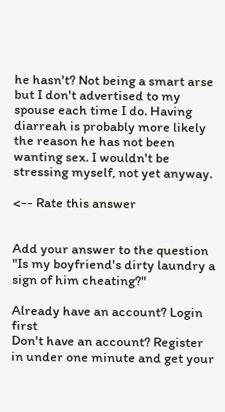he hasn't? Not being a smart arse but I don't advertised to my spouse each time I do. Having diarreah is probably more likely the reason he has not been wanting sex. I wouldn't be stressing myself, not yet anyway.

<-- Rate this answer


Add your answer to the question "Is my boyfriend's dirty laundry a sign of him cheating?"

Already have an account? Login first
Don't have an account? Register in under one minute and get your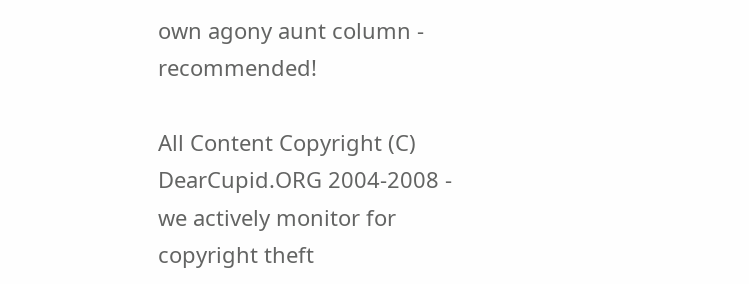own agony aunt column - recommended!

All Content Copyright (C) DearCupid.ORG 2004-2008 - we actively monitor for copyright theft